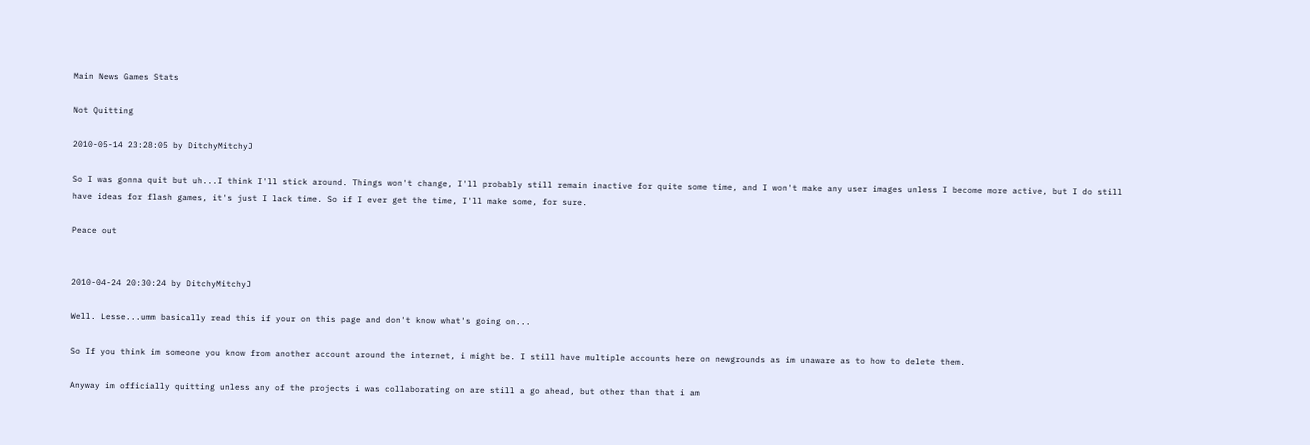Main News Games Stats

Not Quitting

2010-05-14 23:28:05 by DitchyMitchyJ

So I was gonna quit but uh...I think I'll stick around. Things won't change, I'll probably still remain inactive for quite some time, and I won't make any user images unless I become more active, but I do still have ideas for flash games, it's just I lack time. So if I ever get the time, I'll make some, for sure.

Peace out


2010-04-24 20:30:24 by DitchyMitchyJ

Well. Lesse...umm basically read this if your on this page and don't know what's going on...

So If you think im someone you know from another account around the internet, i might be. I still have multiple accounts here on newgrounds as im unaware as to how to delete them.

Anyway im officially quitting unless any of the projects i was collaborating on are still a go ahead, but other than that i am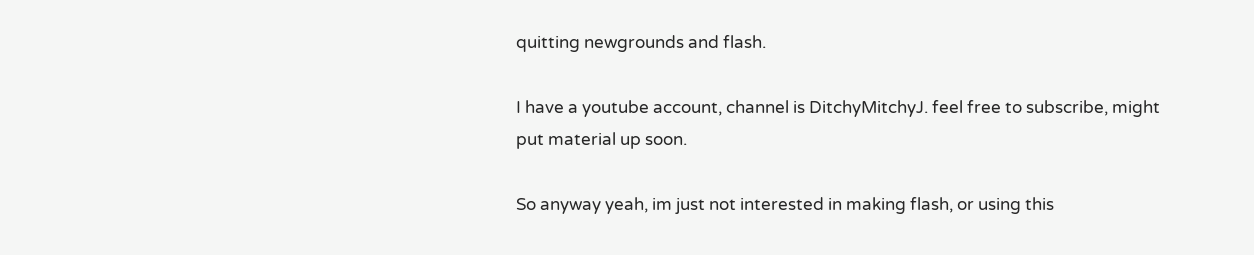quitting newgrounds and flash.

I have a youtube account, channel is DitchyMitchyJ. feel free to subscribe, might put material up soon.

So anyway yeah, im just not interested in making flash, or using this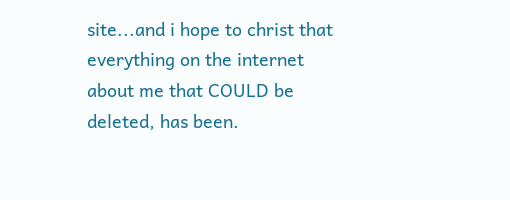site...and i hope to christ that everything on the internet about me that COULD be deleted, has been.